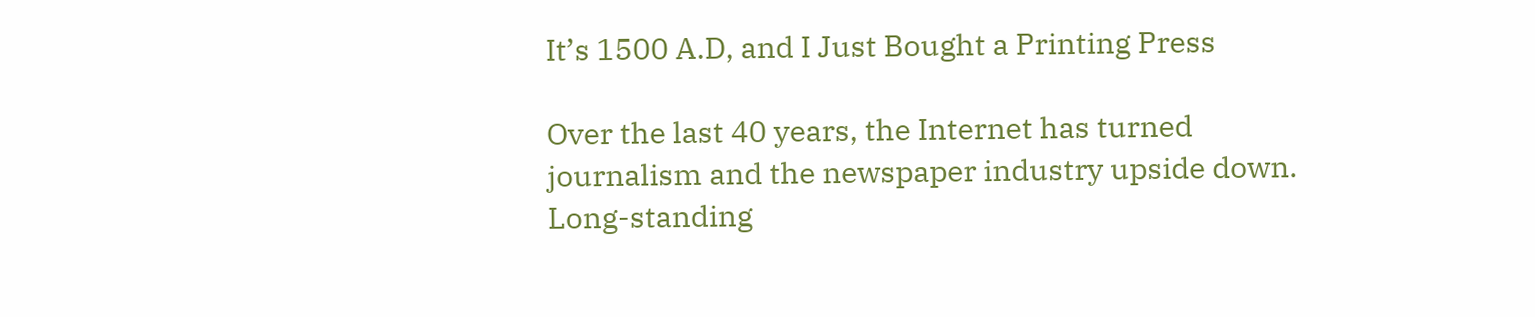It’s 1500 A.D, and I Just Bought a Printing Press

Over the last 40 years, the Internet has turned journalism and the newspaper industry upside down. Long-standing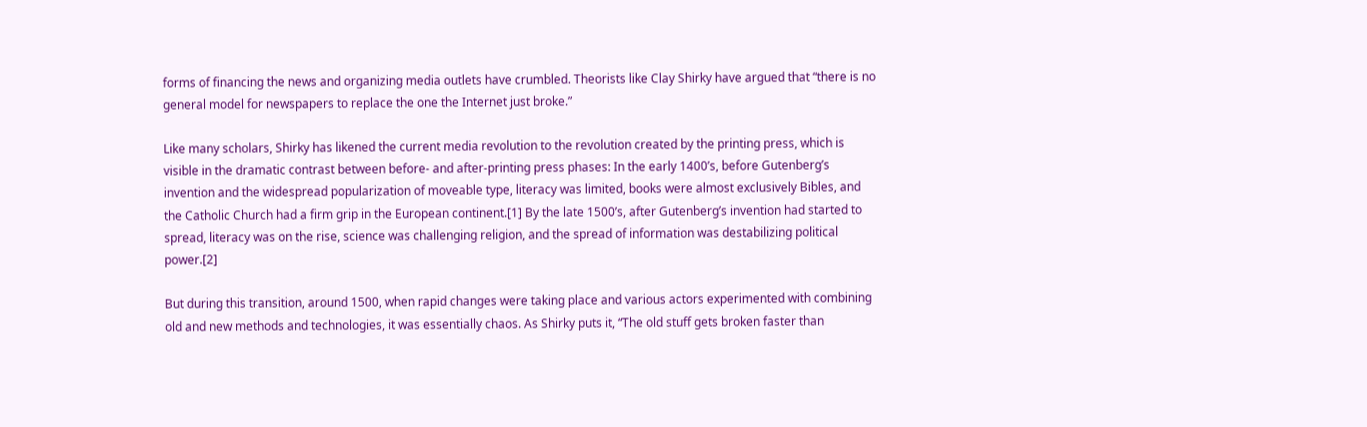forms of financing the news and organizing media outlets have crumbled. Theorists like Clay Shirky have argued that “there is no general model for newspapers to replace the one the Internet just broke.”

Like many scholars, Shirky has likened the current media revolution to the revolution created by the printing press, which is visible in the dramatic contrast between before- and after-printing press phases: In the early 1400’s, before Gutenberg’s invention and the widespread popularization of moveable type, literacy was limited, books were almost exclusively Bibles, and the Catholic Church had a firm grip in the European continent.[1] By the late 1500’s, after Gutenberg’s invention had started to spread, literacy was on the rise, science was challenging religion, and the spread of information was destabilizing political power.[2]

But during this transition, around 1500, when rapid changes were taking place and various actors experimented with combining old and new methods and technologies, it was essentially chaos. As Shirky puts it, “The old stuff gets broken faster than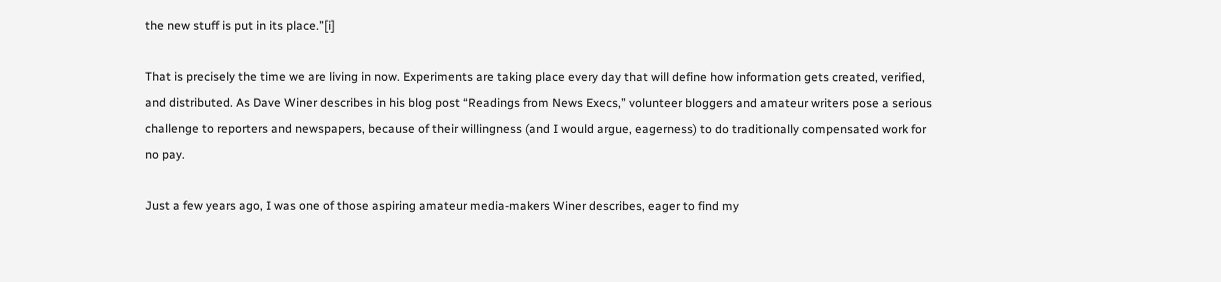the new stuff is put in its place.”[i]

That is precisely the time we are living in now. Experiments are taking place every day that will define how information gets created, verified, and distributed. As Dave Winer describes in his blog post “Readings from News Execs,” volunteer bloggers and amateur writers pose a serious challenge to reporters and newspapers, because of their willingness (and I would argue, eagerness) to do traditionally compensated work for no pay.

Just a few years ago, I was one of those aspiring amateur media-makers Winer describes, eager to find my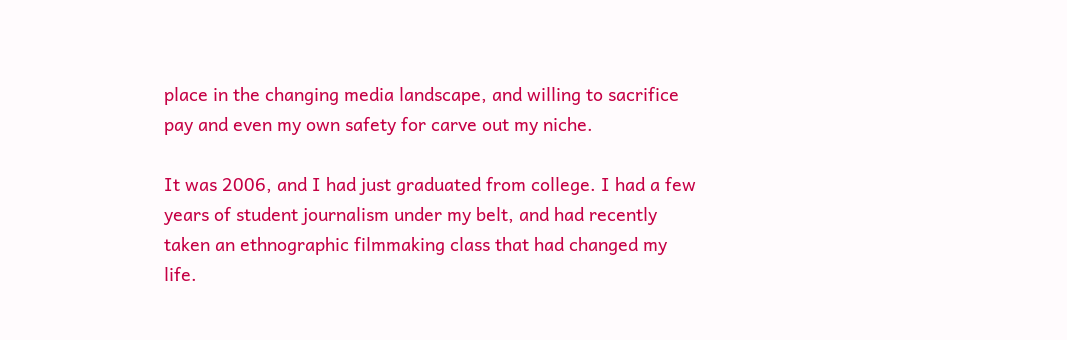place in the changing media landscape, and willing to sacrifice pay and even my own safety for carve out my niche.

It was 2006, and I had just graduated from college. I had a few years of student journalism under my belt, and had recently taken an ethnographic filmmaking class that had changed my life.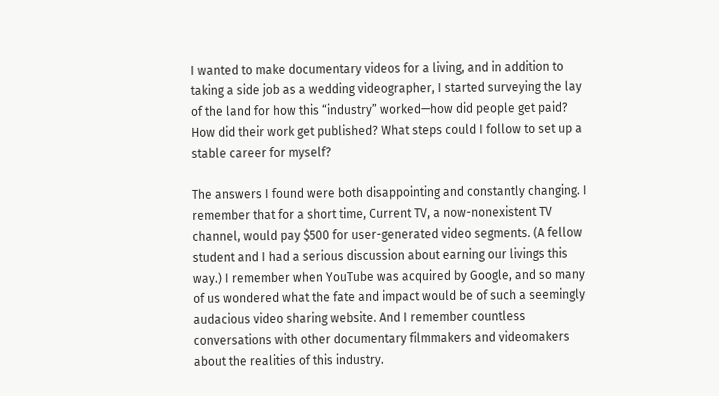I wanted to make documentary videos for a living, and in addition to taking a side job as a wedding videographer, I started surveying the lay of the land for how this “industry” worked—how did people get paid? How did their work get published? What steps could I follow to set up a stable career for myself?

The answers I found were both disappointing and constantly changing. I remember that for a short time, Current TV, a now-nonexistent TV channel, would pay $500 for user-generated video segments. (A fellow student and I had a serious discussion about earning our livings this way.) I remember when YouTube was acquired by Google, and so many of us wondered what the fate and impact would be of such a seemingly audacious video sharing website. And I remember countless conversations with other documentary filmmakers and videomakers about the realities of this industry.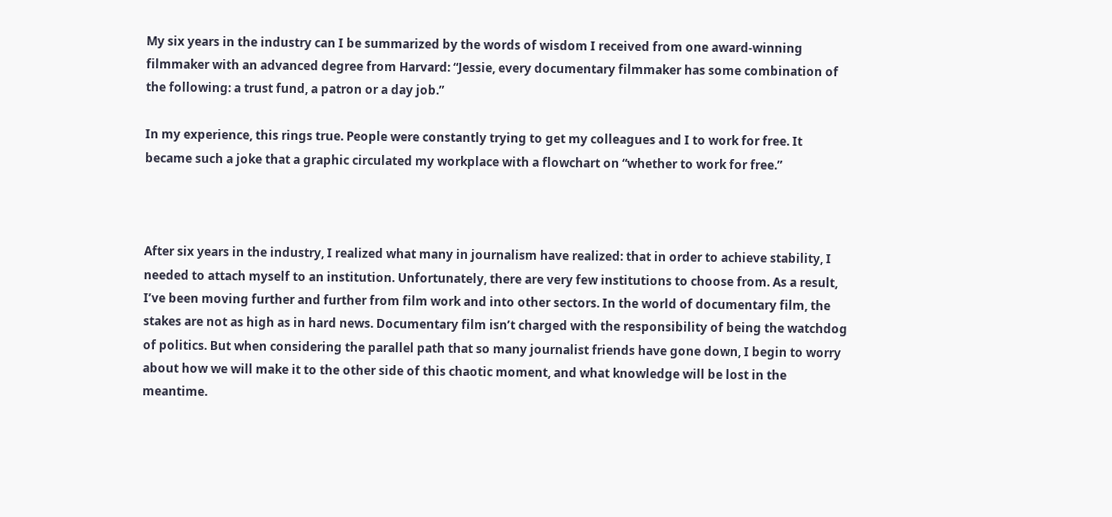My six years in the industry can I be summarized by the words of wisdom I received from one award-winning filmmaker with an advanced degree from Harvard: “Jessie, every documentary filmmaker has some combination of the following: a trust fund, a patron or a day job.”

In my experience, this rings true. People were constantly trying to get my colleagues and I to work for free. It became such a joke that a graphic circulated my workplace with a flowchart on “whether to work for free.”



After six years in the industry, I realized what many in journalism have realized: that in order to achieve stability, I needed to attach myself to an institution. Unfortunately, there are very few institutions to choose from. As a result, I’ve been moving further and further from film work and into other sectors. In the world of documentary film, the stakes are not as high as in hard news. Documentary film isn’t charged with the responsibility of being the watchdog of politics. But when considering the parallel path that so many journalist friends have gone down, I begin to worry about how we will make it to the other side of this chaotic moment, and what knowledge will be lost in the meantime.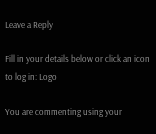Leave a Reply

Fill in your details below or click an icon to log in: Logo

You are commenting using your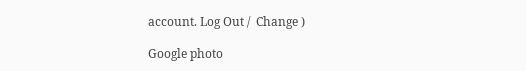account. Log Out /  Change )

Google photo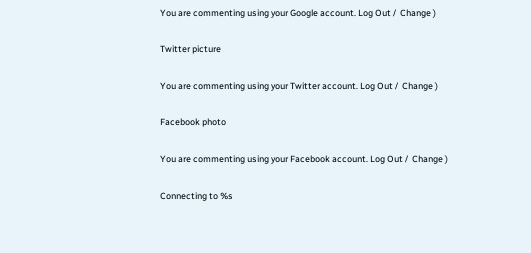You are commenting using your Google account. Log Out /  Change )

Twitter picture

You are commenting using your Twitter account. Log Out /  Change )

Facebook photo

You are commenting using your Facebook account. Log Out /  Change )

Connecting to %s